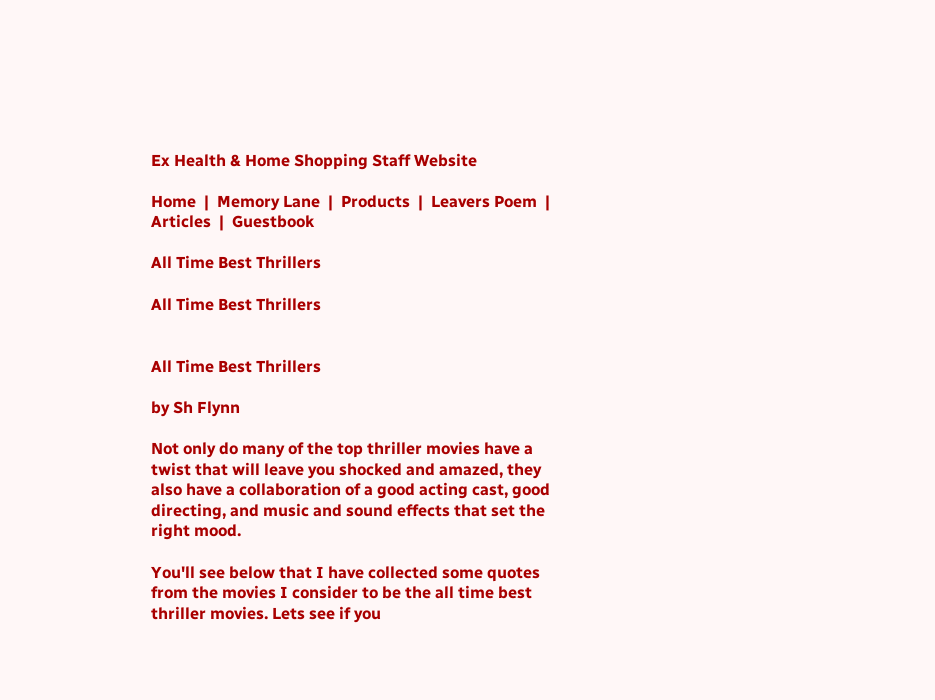Ex Health & Home Shopping Staff Website

Home  |  Memory Lane  |  Products  |  Leavers Poem  |  Articles  |  Guestbook

All Time Best Thrillers

All Time Best Thrillers


All Time Best Thrillers

by Sh Flynn

Not only do many of the top thriller movies have a twist that will leave you shocked and amazed, they also have a collaboration of a good acting cast, good directing, and music and sound effects that set the right mood.

You'll see below that I have collected some quotes from the movies I consider to be the all time best thriller movies. Lets see if you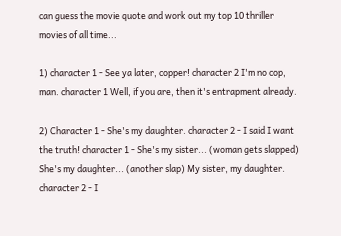can guess the movie quote and work out my top 10 thriller movies of all time...

1) character 1 - See ya later, copper! character 2 I'm no cop, man. character 1 Well, if you are, then it's entrapment already.

2) Character 1 - She's my daughter. character 2 - I said I want the truth! character 1 - She's my sister... (woman gets slapped) She's my daughter... (another slap) My sister, my daughter. character 2 - I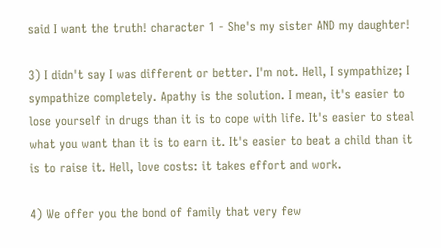said I want the truth! character 1 - She's my sister AND my daughter!

3) I didn't say I was different or better. I'm not. Hell, I sympathize; I sympathize completely. Apathy is the solution. I mean, it's easier to lose yourself in drugs than it is to cope with life. It's easier to steal what you want than it is to earn it. It's easier to beat a child than it is to raise it. Hell, love costs: it takes effort and work.

4) We offer you the bond of family that very few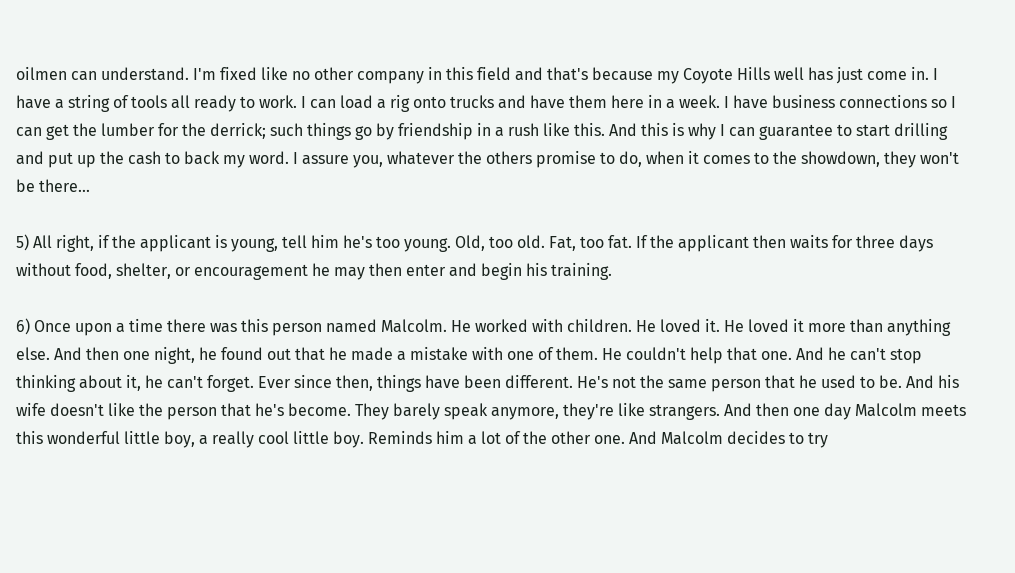oilmen can understand. I'm fixed like no other company in this field and that's because my Coyote Hills well has just come in. I have a string of tools all ready to work. I can load a rig onto trucks and have them here in a week. I have business connections so I can get the lumber for the derrick; such things go by friendship in a rush like this. And this is why I can guarantee to start drilling and put up the cash to back my word. I assure you, whatever the others promise to do, when it comes to the showdown, they won't be there...

5) All right, if the applicant is young, tell him he's too young. Old, too old. Fat, too fat. If the applicant then waits for three days without food, shelter, or encouragement he may then enter and begin his training.

6) Once upon a time there was this person named Malcolm. He worked with children. He loved it. He loved it more than anything else. And then one night, he found out that he made a mistake with one of them. He couldn't help that one. And he can't stop thinking about it, he can't forget. Ever since then, things have been different. He's not the same person that he used to be. And his wife doesn't like the person that he's become. They barely speak anymore, they're like strangers. And then one day Malcolm meets this wonderful little boy, a really cool little boy. Reminds him a lot of the other one. And Malcolm decides to try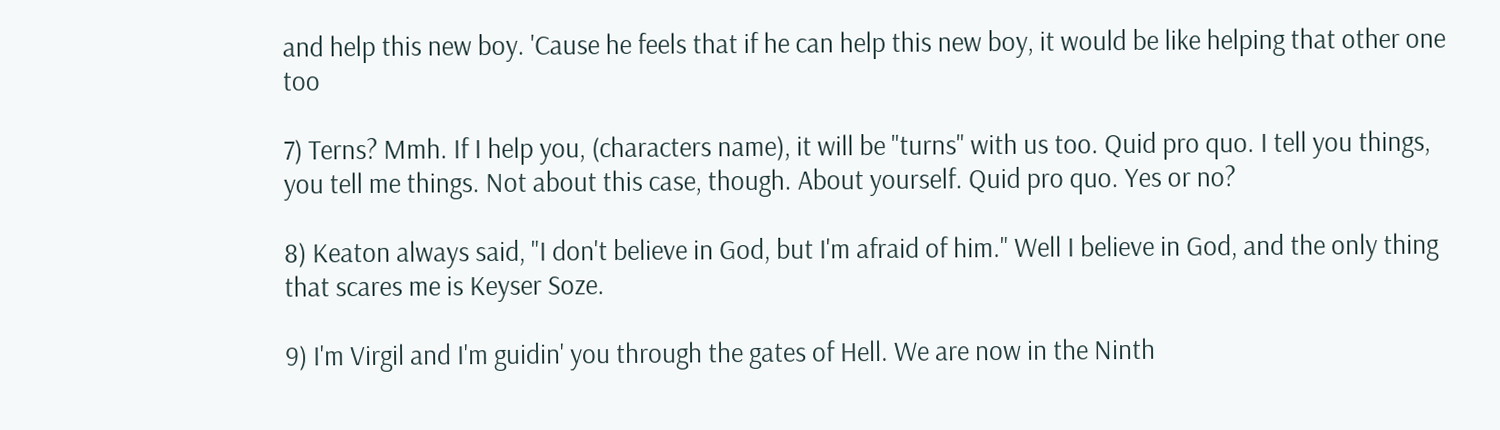and help this new boy. 'Cause he feels that if he can help this new boy, it would be like helping that other one too

7) Terns? Mmh. If I help you, (characters name), it will be "turns" with us too. Quid pro quo. I tell you things, you tell me things. Not about this case, though. About yourself. Quid pro quo. Yes or no?

8) Keaton always said, "I don't believe in God, but I'm afraid of him." Well I believe in God, and the only thing that scares me is Keyser Soze.

9) I'm Virgil and I'm guidin' you through the gates of Hell. We are now in the Ninth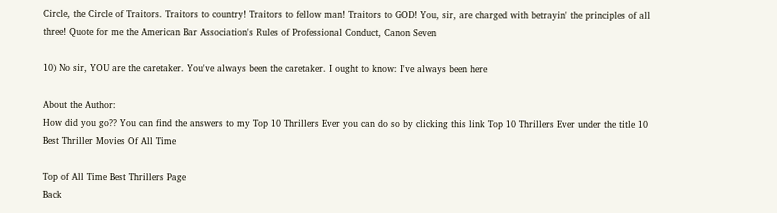Circle, the Circle of Traitors. Traitors to country! Traitors to fellow man! Traitors to GOD! You, sir, are charged with betrayin' the principles of all three! Quote for me the American Bar Association's Rules of Professional Conduct, Canon Seven

10) No sir, YOU are the caretaker. You've always been the caretaker. I ought to know: I've always been here

About the Author:
How did you go?? You can find the answers to my Top 10 Thrillers Ever you can do so by clicking this link Top 10 Thrillers Ever under the title 10 Best Thriller Movies Of All Time

Top of All Time Best Thrillers Page
Back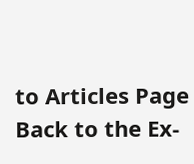to Articles Page
Back to the Ex-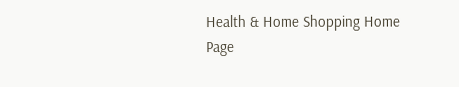Health & Home Shopping Home Page